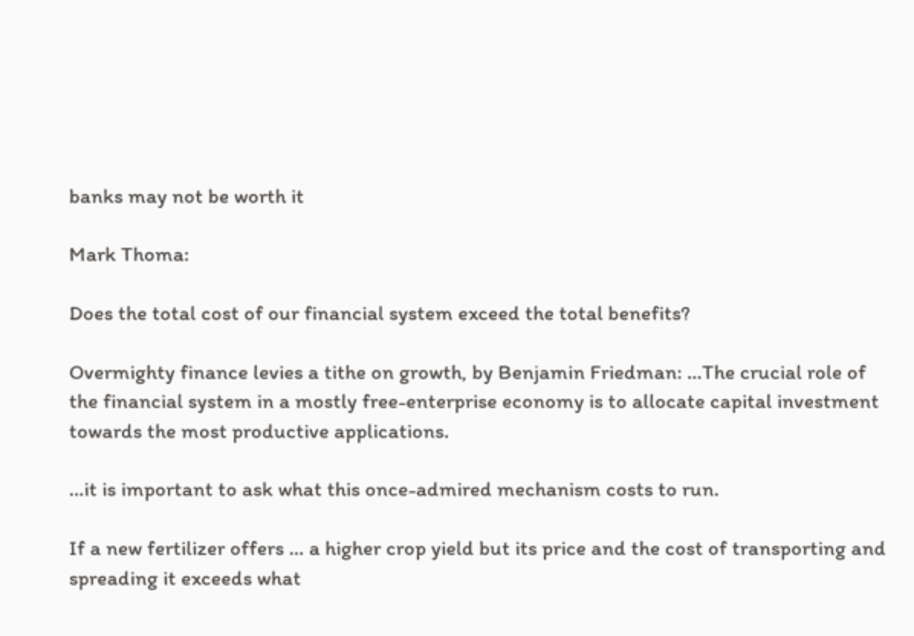banks may not be worth it

Mark Thoma:

Does the total cost of our financial system exceed the total benefits?

Overmighty finance levies a tithe on growth, by Benjamin Friedman: …The crucial role of the financial system in a mostly free-enterprise economy is to allocate capital investment towards the most productive applications.

…it is important to ask what this once-admired mechanism costs to run.

If a new fertilizer offers … a higher crop yield but its price and the cost of transporting and spreading it exceeds what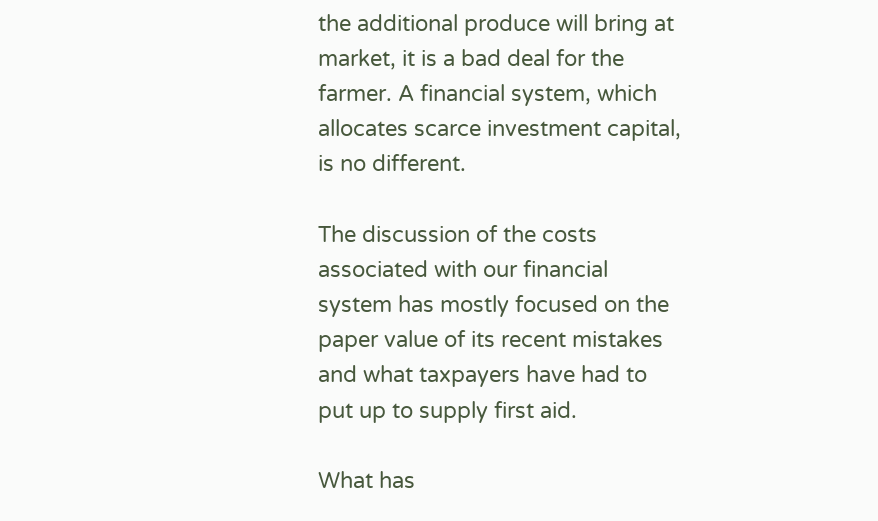the additional produce will bring at market, it is a bad deal for the farmer. A financial system, which allocates scarce investment capital, is no different.

The discussion of the costs associated with our financial system has mostly focused on the paper value of its recent mistakes and what taxpayers have had to put up to supply first aid.

What has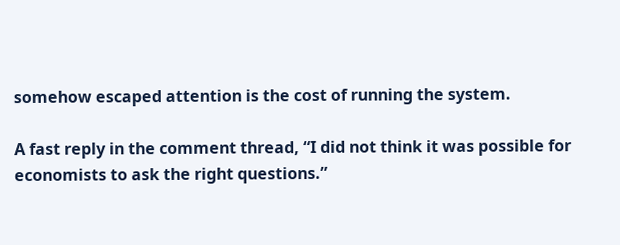somehow escaped attention is the cost of running the system.

A fast reply in the comment thread, “I did not think it was possible for economists to ask the right questions.”